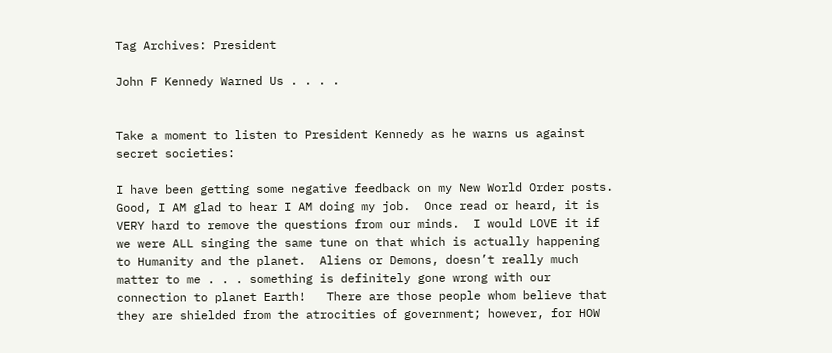Tag Archives: President

John F Kennedy Warned Us . . . .


Take a moment to listen to President Kennedy as he warns us against secret societies:

I have been getting some negative feedback on my New World Order posts.  Good, I AM glad to hear I AM doing my job.  Once read or heard, it is VERY hard to remove the questions from our minds.  I would LOVE it if we were ALL singing the same tune on that which is actually happening to Humanity and the planet.  Aliens or Demons, doesn’t really much matter to me . . . something is definitely gone wrong with our connection to planet Earth!   There are those people whom believe that they are shielded from the atrocities of government; however, for HOW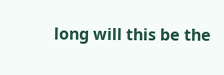long will this be the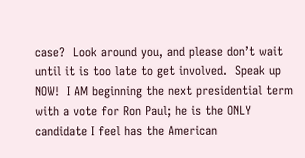case?  Look around you, and please don’t wait until it is too late to get involved.  Speak up NOW!  I AM beginning the next presidential term with a vote for Ron Paul; he is the ONLY candidate I feel has the American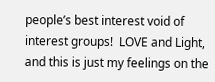people’s best interest void of interest groups!  LOVE and Light, and this is just my feelings on the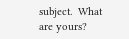subject.  What are yours?